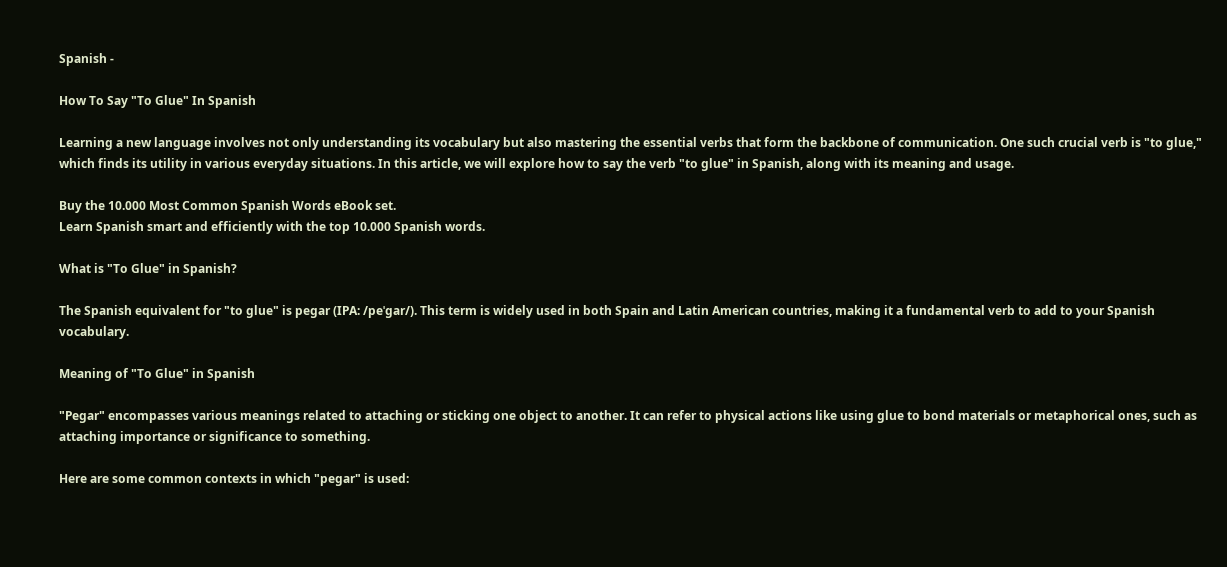Spanish -

How To Say "To Glue" In Spanish

Learning a new language involves not only understanding its vocabulary but also mastering the essential verbs that form the backbone of communication. One such crucial verb is "to glue," which finds its utility in various everyday situations. In this article, we will explore how to say the verb "to glue" in Spanish, along with its meaning and usage.

Buy the 10.000 Most Common Spanish Words eBook set.
Learn Spanish smart and efficiently with the top 10.000 Spanish words.

What is "To Glue" in Spanish?

The Spanish equivalent for "to glue" is pegar (IPA: /peˈɡar/). This term is widely used in both Spain and Latin American countries, making it a fundamental verb to add to your Spanish vocabulary.

Meaning of "To Glue" in Spanish

"Pegar" encompasses various meanings related to attaching or sticking one object to another. It can refer to physical actions like using glue to bond materials or metaphorical ones, such as attaching importance or significance to something.

Here are some common contexts in which "pegar" is used: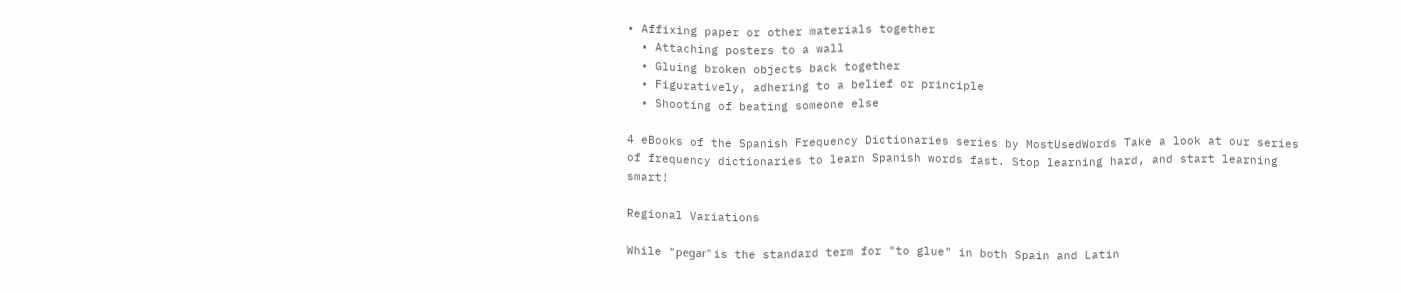• Affixing paper or other materials together
  • Attaching posters to a wall
  • Gluing broken objects back together
  • Figuratively, adhering to a belief or principle
  • Shooting of beating someone else

4 eBooks of the Spanish Frequency Dictionaries series by MostUsedWords Take a look at our series of frequency dictionaries to learn Spanish words fast. Stop learning hard, and start learning smart!

Regional Variations

While "peɡar" is the standard term for "to glue" in both Spain and Latin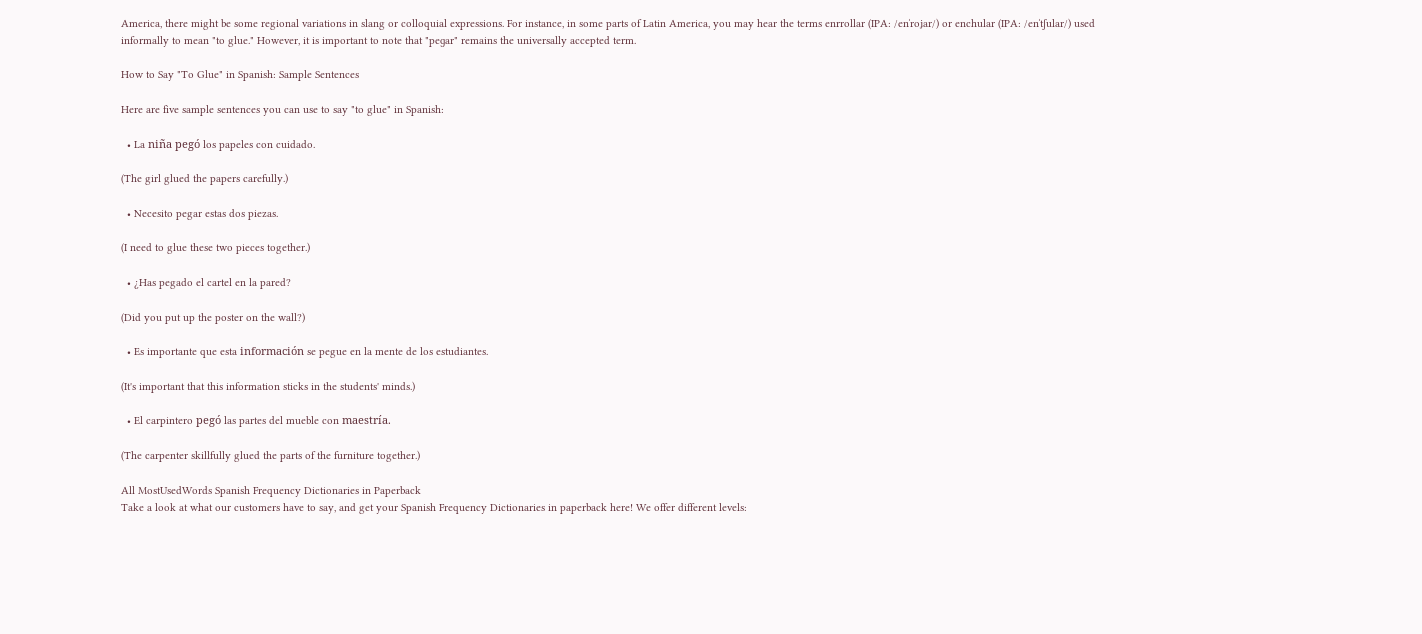America, there might be some regional variations in slang or colloquial expressions. For instance, in some parts of Latin America, you may hear the terms enrrollar (IPA: /enˈroʝar/) or enchular (IPA: /enˈtʃular/) used informally to mean "to glue." However, it is important to note that "peɡar" remains the universally accepted term.

How to Say "To Glue" in Spanish: Sample Sentences

Here are five sample sentences you can use to say "to glue" in Spanish:

  • La niña pegó los papeles con cuidado.

(The girl glued the papers carefully.)

  • Necesito pegar estas dos piezas.

(I need to glue these two pieces together.)

  • ¿Has pegado el cartel en la pared?

(Did you put up the poster on the wall?)

  • Es importante que esta información se pegue en la mente de los estudiantes.

(It's important that this information sticks in the students' minds.)

  • El carpintero pegó las partes del mueble con maestría.

(The carpenter skillfully glued the parts of the furniture together.)

All MostUsedWords Spanish Frequency Dictionaries in Paperback
Take a look at what our customers have to say, and get your Spanish Frequency Dictionaries in paperback here! We offer different levels: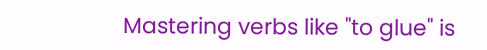Mastering verbs like "to glue" is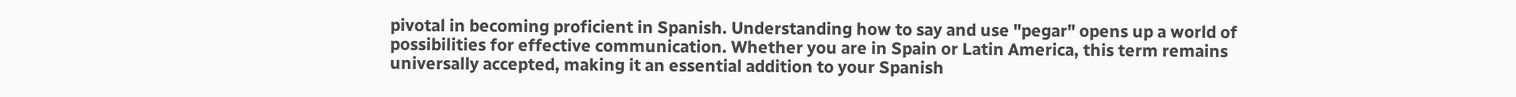pivotal in becoming proficient in Spanish. Understanding how to say and use "pegar" opens up a world of possibilities for effective communication. Whether you are in Spain or Latin America, this term remains universally accepted, making it an essential addition to your Spanish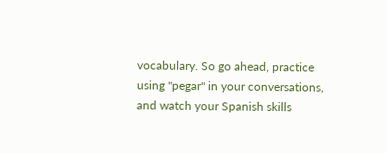vocabulary. So go ahead, practice using "pegar" in your conversations, and watch your Spanish skills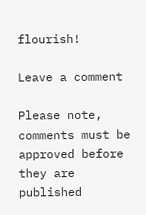flourish!

Leave a comment

Please note, comments must be approved before they are published